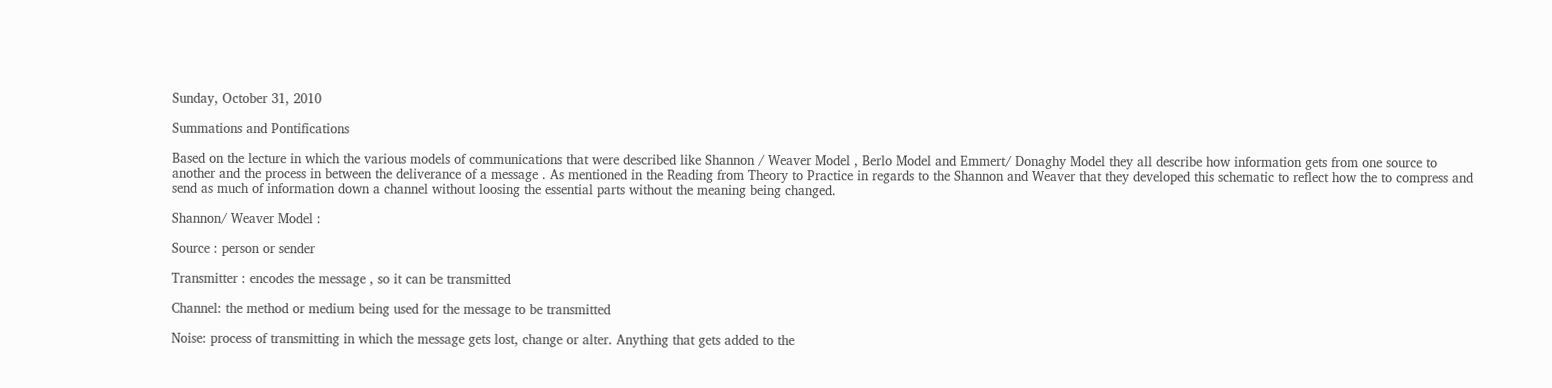Sunday, October 31, 2010

Summations and Pontifications

Based on the lecture in which the various models of communications that were described like Shannon / Weaver Model , Berlo Model and Emmert/ Donaghy Model they all describe how information gets from one source to another and the process in between the deliverance of a message . As mentioned in the Reading from Theory to Practice in regards to the Shannon and Weaver that they developed this schematic to reflect how the to compress and send as much of information down a channel without loosing the essential parts without the meaning being changed.

Shannon/ Weaver Model :

Source : person or sender

Transmitter : encodes the message , so it can be transmitted

Channel: the method or medium being used for the message to be transmitted

Noise: process of transmitting in which the message gets lost, change or alter. Anything that gets added to the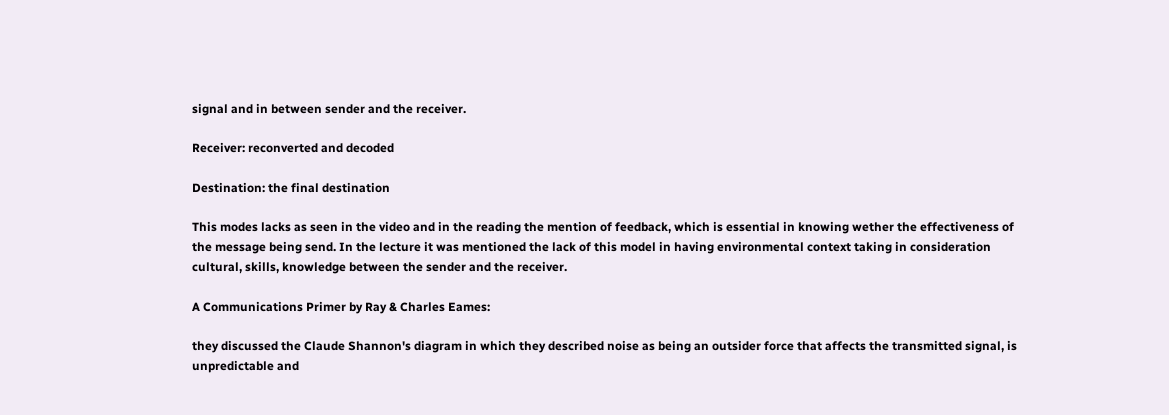signal and in between sender and the receiver.

Receiver: reconverted and decoded

Destination: the final destination

This modes lacks as seen in the video and in the reading the mention of feedback, which is essential in knowing wether the effectiveness of the message being send. In the lecture it was mentioned the lack of this model in having environmental context taking in consideration cultural, skills, knowledge between the sender and the receiver.

A Communications Primer by Ray & Charles Eames:

they discussed the Claude Shannon's diagram in which they described noise as being an outsider force that affects the transmitted signal, is unpredictable and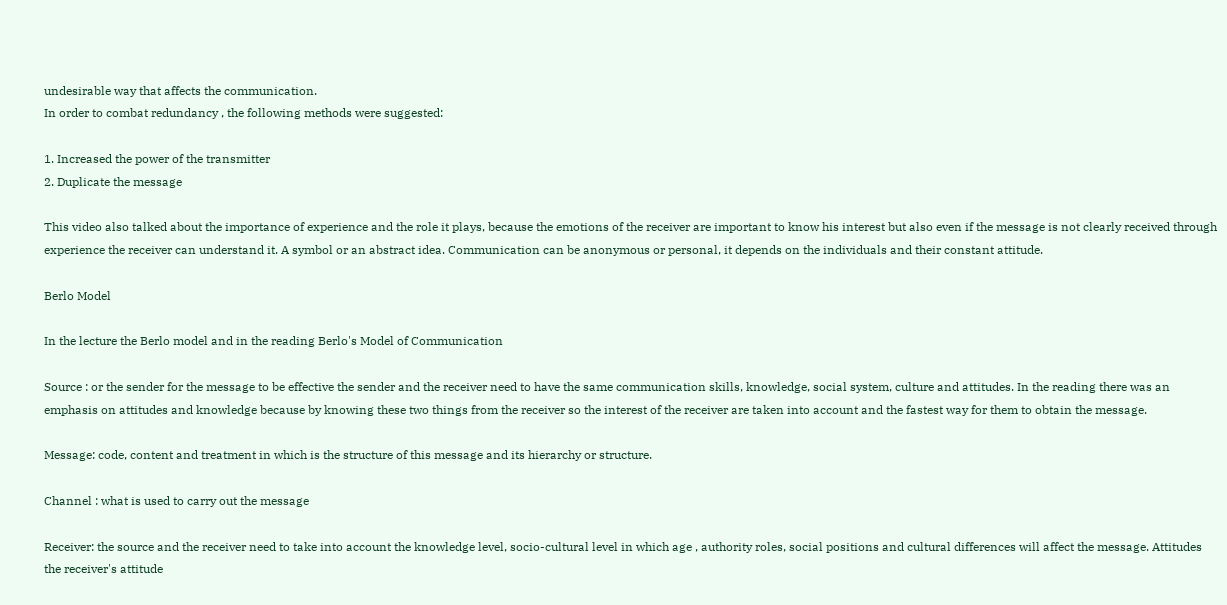undesirable way that affects the communication.
In order to combat redundancy , the following methods were suggested:

1. Increased the power of the transmitter
2. Duplicate the message

This video also talked about the importance of experience and the role it plays, because the emotions of the receiver are important to know his interest but also even if the message is not clearly received through experience the receiver can understand it. A symbol or an abstract idea. Communication can be anonymous or personal, it depends on the individuals and their constant attitude.

Berlo Model

In the lecture the Berlo model and in the reading Berlo's Model of Communication

Source : or the sender for the message to be effective the sender and the receiver need to have the same communication skills, knowledge, social system, culture and attitudes. In the reading there was an emphasis on attitudes and knowledge because by knowing these two things from the receiver so the interest of the receiver are taken into account and the fastest way for them to obtain the message.

Message: code, content and treatment in which is the structure of this message and its hierarchy or structure.

Channel : what is used to carry out the message

Receiver: the source and the receiver need to take into account the knowledge level, socio-cultural level in which age , authority roles, social positions and cultural differences will affect the message. Attitudes the receiver's attitude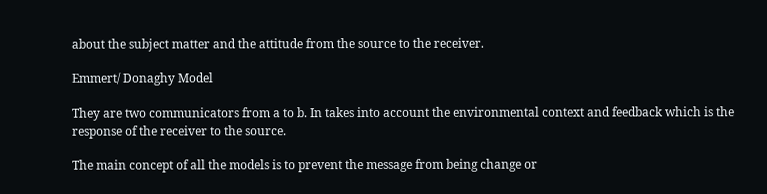about the subject matter and the attitude from the source to the receiver.

Emmert/ Donaghy Model

They are two communicators from a to b. In takes into account the environmental context and feedback which is the response of the receiver to the source.

The main concept of all the models is to prevent the message from being change or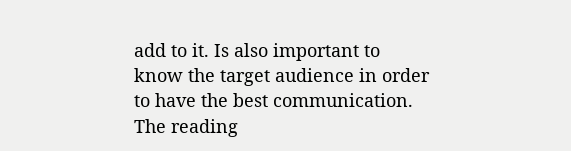add to it. Is also important to know the target audience in order to have the best communication. The reading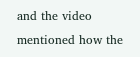and the video mentioned how the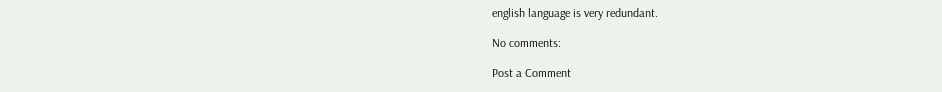english language is very redundant.

No comments:

Post a Comment